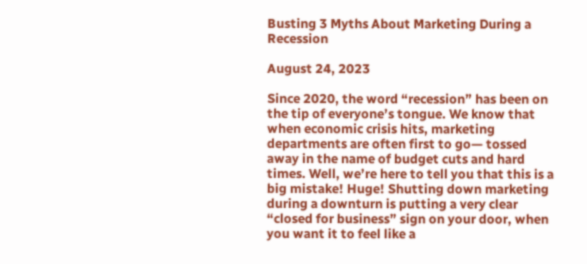Busting 3 Myths About Marketing During a Recession

August 24, 2023

Since 2020, the word “recession” has been on the tip of everyone’s tongue. We know that when economic crisis hits, marketing departments are often first to go— tossed away in the name of budget cuts and hard times. Well, we’re here to tell you that this is a big mistake! Huge! Shutting down marketing during a downturn is putting a very clear “closed for business” sign on your door, when you want it to feel like a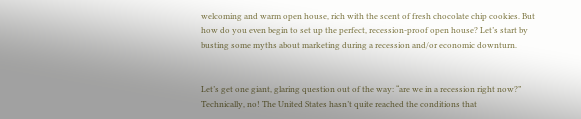welcoming and warm open house, rich with the scent of fresh chocolate chip cookies. But how do you even begin to set up the perfect, recession-proof open house? Let’s start by busting some myths about marketing during a recession and/or economic downturn.


Let’s get one giant, glaring question out of the way: “are we in a recession right now?” Technically, no! The United States hasn’t quite reached the conditions that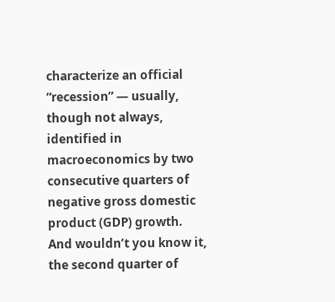characterize an official “recession” — usually, though not always, identified in macroeconomics by two consecutive quarters of negative gross domestic product (GDP) growth. And wouldn’t you know it, the second quarter of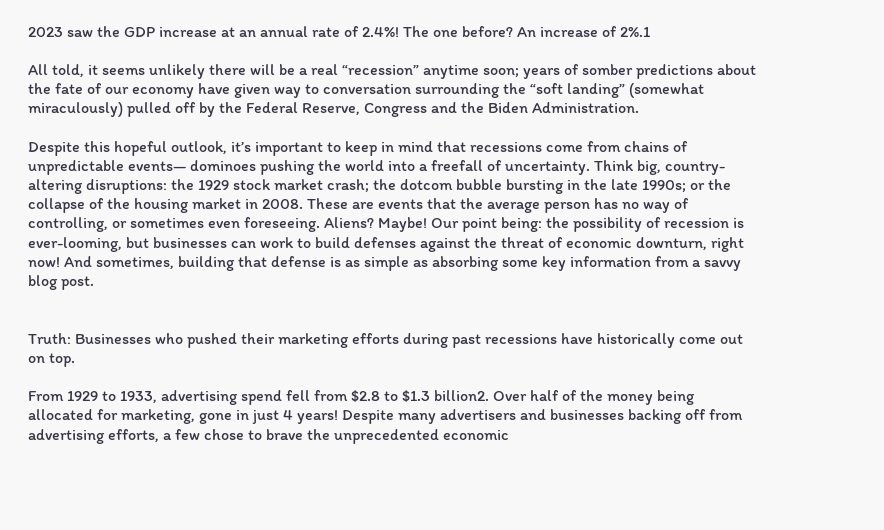2023 saw the GDP increase at an annual rate of 2.4%! The one before? An increase of 2%.1

All told, it seems unlikely there will be a real “recession” anytime soon; years of somber predictions about the fate of our economy have given way to conversation surrounding the “soft landing” (somewhat miraculously) pulled off by the Federal Reserve, Congress and the Biden Administration.

Despite this hopeful outlook, it’s important to keep in mind that recessions come from chains of unpredictable events— dominoes pushing the world into a freefall of uncertainty. Think big, country-altering disruptions: the 1929 stock market crash; the dotcom bubble bursting in the late 1990s; or the collapse of the housing market in 2008. These are events that the average person has no way of controlling, or sometimes even foreseeing. Aliens? Maybe! Our point being: the possibility of recession is ever-looming, but businesses can work to build defenses against the threat of economic downturn, right now! And sometimes, building that defense is as simple as absorbing some key information from a savvy blog post.


Truth: Businesses who pushed their marketing efforts during past recessions have historically come out on top.

From 1929 to 1933, advertising spend fell from $2.8 to $1.3 billion2. Over half of the money being allocated for marketing, gone in just 4 years! Despite many advertisers and businesses backing off from advertising efforts, a few chose to brave the unprecedented economic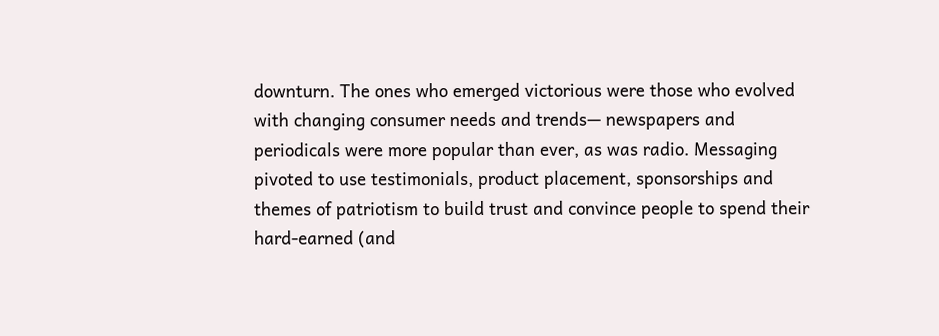downturn. The ones who emerged victorious were those who evolved with changing consumer needs and trends— newspapers and periodicals were more popular than ever, as was radio. Messaging pivoted to use testimonials, product placement, sponsorships and themes of patriotism to build trust and convince people to spend their hard-earned (and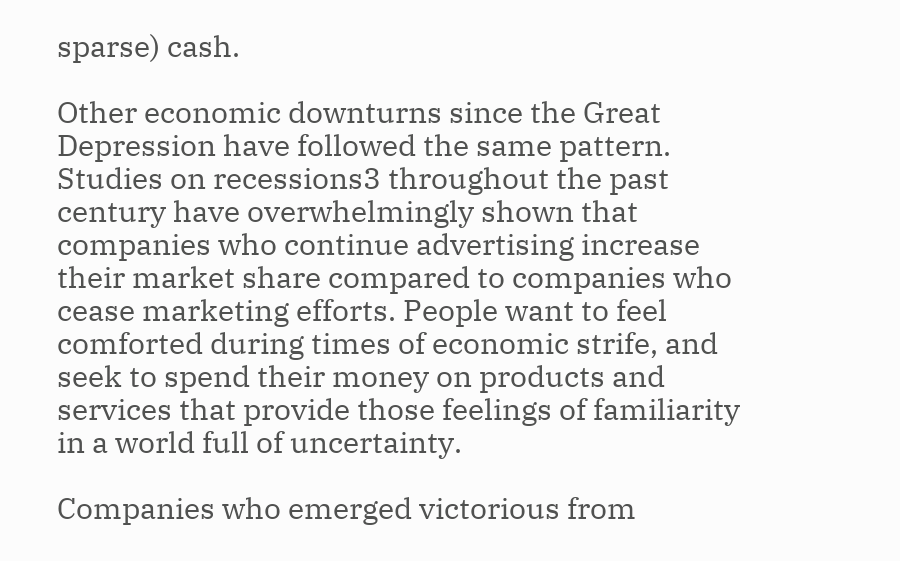sparse) cash.

Other economic downturns since the Great Depression have followed the same pattern. Studies on recessions3 throughout the past century have overwhelmingly shown that companies who continue advertising increase their market share compared to companies who cease marketing efforts. People want to feel comforted during times of economic strife, and seek to spend their money on products and services that provide those feelings of familiarity in a world full of uncertainty.

Companies who emerged victorious from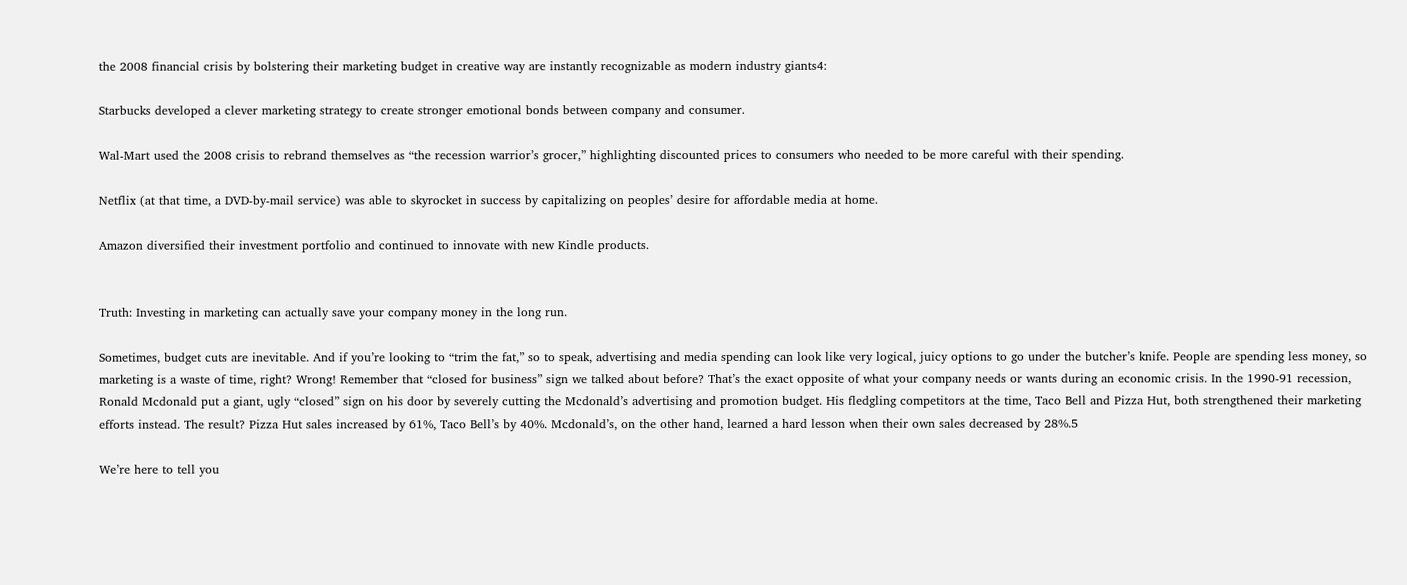the 2008 financial crisis by bolstering their marketing budget in creative way are instantly recognizable as modern industry giants4:

Starbucks developed a clever marketing strategy to create stronger emotional bonds between company and consumer.

Wal-Mart used the 2008 crisis to rebrand themselves as “the recession warrior’s grocer,” highlighting discounted prices to consumers who needed to be more careful with their spending.

Netflix (at that time, a DVD-by-mail service) was able to skyrocket in success by capitalizing on peoples’ desire for affordable media at home.

Amazon diversified their investment portfolio and continued to innovate with new Kindle products.


Truth: Investing in marketing can actually save your company money in the long run.

Sometimes, budget cuts are inevitable. And if you’re looking to “trim the fat,” so to speak, advertising and media spending can look like very logical, juicy options to go under the butcher’s knife. People are spending less money, so marketing is a waste of time, right? Wrong! Remember that “closed for business” sign we talked about before? That’s the exact opposite of what your company needs or wants during an economic crisis. In the 1990-91 recession, Ronald Mcdonald put a giant, ugly “closed” sign on his door by severely cutting the Mcdonald’s advertising and promotion budget. His fledgling competitors at the time, Taco Bell and Pizza Hut, both strengthened their marketing efforts instead. The result? Pizza Hut sales increased by 61%, Taco Bell’s by 40%. Mcdonald’s, on the other hand, learned a hard lesson when their own sales decreased by 28%.5

We’re here to tell you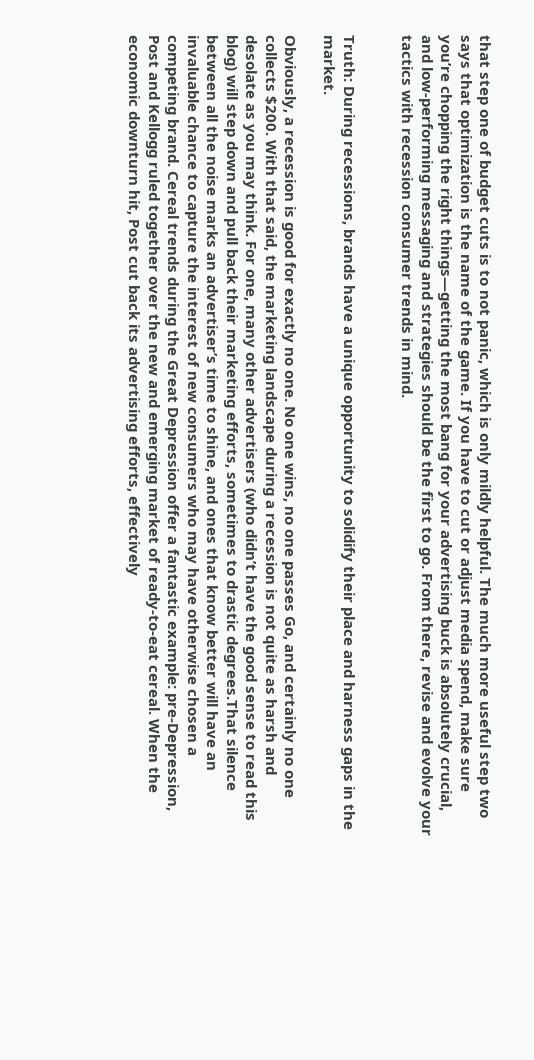that step one of budget cuts is to not panic, which is only mildly helpful. The much more useful step two says that optimization is the name of the game. If you have to cut or adjust media spend, make sure you’re chopping the right things—getting the most bang for your advertising buck is absolutely crucial, and low-performing messaging and strategies should be the first to go. From there, revise and evolve your tactics with recession consumer trends in mind.


Truth: During recessions, brands have a unique opportunity to solidify their place and harness gaps in the market.

Obviously, a recession is good for exactly no one. No one wins, no one passes Go, and certainly no one collects $200. With that said, the marketing landscape during a recession is not quite as harsh and desolate as you may think. For one, many other advertisers (who didn’t have the good sense to read this blog) will step down and pull back their marketing efforts, sometimes to drastic degrees.That silence between all the noise marks an advertiser’s time to shine, and ones that know better will have an invaluable chance to capture the interest of new consumers who may have otherwise chosen a competing brand. Cereal trends during the Great Depression offer a fantastic example: pre-Depression, Post and Kellogg ruled together over the new and emerging market of ready-to-eat cereal. When the economic downturn hit, Post cut back its advertising efforts, effectively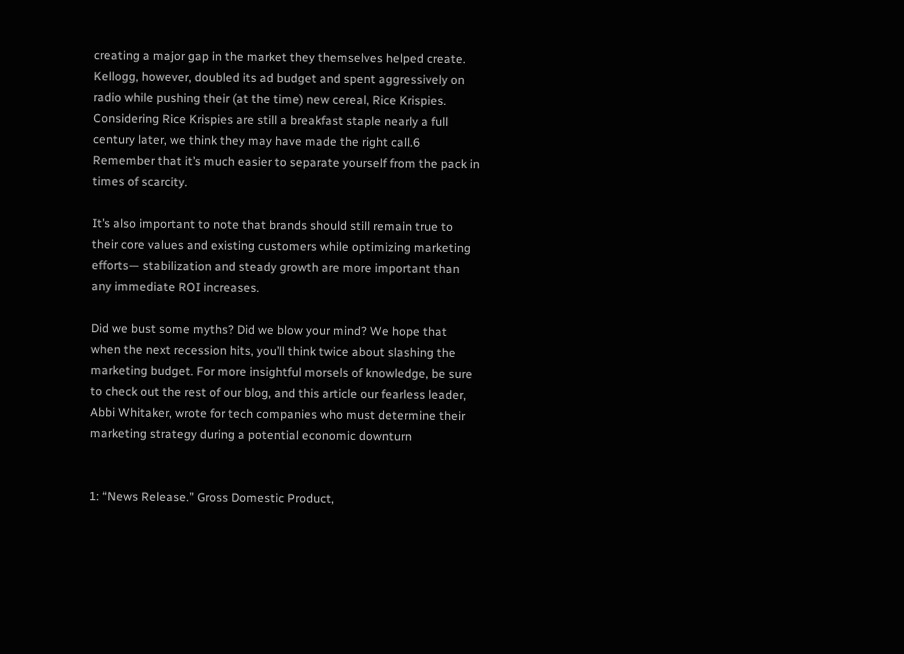creating a major gap in the market they themselves helped create. Kellogg, however, doubled its ad budget and spent aggressively on radio while pushing their (at the time) new cereal, Rice Krispies. Considering Rice Krispies are still a breakfast staple nearly a full century later, we think they may have made the right call.6 Remember that it’s much easier to separate yourself from the pack in times of scarcity.

It’s also important to note that brands should still remain true to their core values and existing customers while optimizing marketing efforts— stabilization and steady growth are more important than any immediate ROI increases.

Did we bust some myths? Did we blow your mind? We hope that when the next recession hits, you’ll think twice about slashing the marketing budget. For more insightful morsels of knowledge, be sure to check out the rest of our blog, and this article our fearless leader, Abbi Whitaker, wrote for tech companies who must determine their marketing strategy during a potential economic downturn


1: “News Release.” Gross Domestic Product,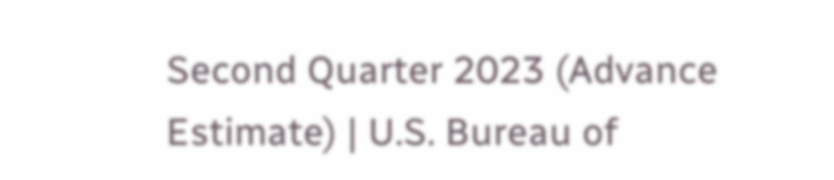Second Quarter 2023 (Advance Estimate) | U.S. Bureau of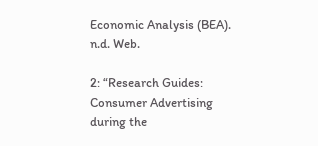Economic Analysis (BEA). n.d. Web.

2: “Research Guides: Consumer Advertising during the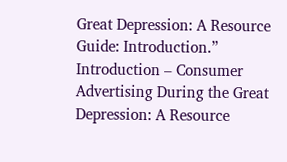Great Depression: A Resource Guide: Introduction.” Introduction – Consumer Advertising During the Great Depression: A Resource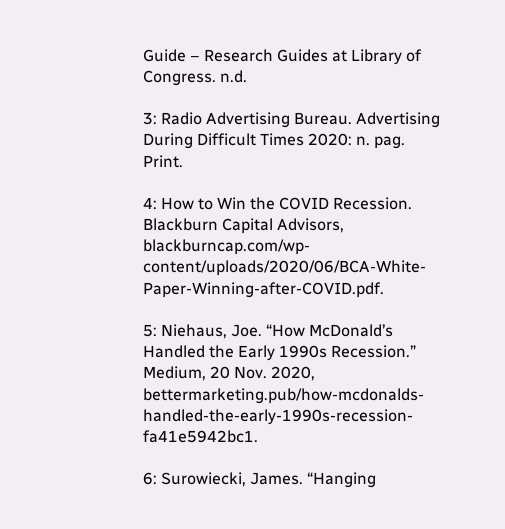Guide – Research Guides at Library of Congress. n.d.

3: Radio Advertising Bureau. Advertising During Difficult Times 2020: n. pag. Print.

4: How to Win the COVID Recession. Blackburn Capital Advisors, blackburncap.com/wp-content/uploads/2020/06/BCA-White-Paper-Winning-after-COVID.pdf.

5: Niehaus, Joe. “How McDonald’s Handled the Early 1990s Recession.” Medium, 20 Nov. 2020, bettermarketing.pub/how-mcdonalds-handled-the-early-1990s-recession-fa41e5942bc1.

6: Surowiecki, James. “Hanging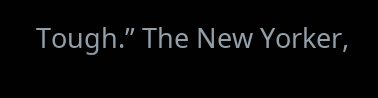Tough.” The New Yorker,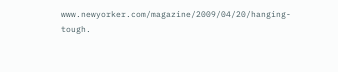www.newyorker.com/magazine/2009/04/20/hanging-tough.